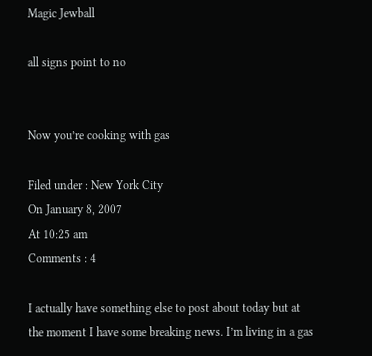Magic Jewball

all signs point to no


Now you’re cooking with gas

Filed under : New York City
On January 8, 2007
At 10:25 am
Comments : 4

I actually have something else to post about today but at the moment I have some breaking news. I’m living in a gas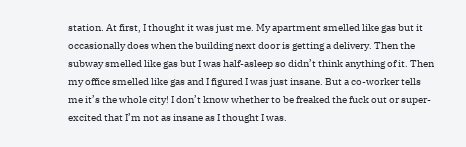station. At first, I thought it was just me. My apartment smelled like gas but it occasionally does when the building next door is getting a delivery. Then the subway smelled like gas but I was half-asleep so didn’t think anything of it. Then my office smelled like gas and I figured I was just insane. But a co-worker tells me it’s the whole city! I don’t know whether to be freaked the fuck out or super-excited that I’m not as insane as I thought I was.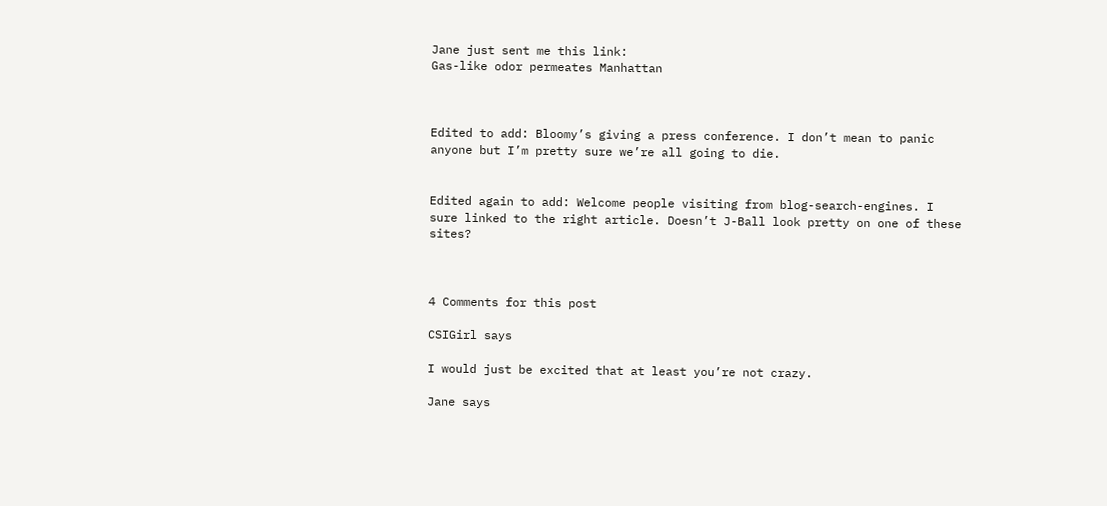Jane just sent me this link:
Gas-like odor permeates Manhattan



Edited to add: Bloomy’s giving a press conference. I don’t mean to panic anyone but I’m pretty sure we’re all going to die.


Edited again to add: Welcome people visiting from blog-search-engines. I sure linked to the right article. Doesn’t J-Ball look pretty on one of these sites?



4 Comments for this post

CSIGirl says

I would just be excited that at least you’re not crazy.

Jane says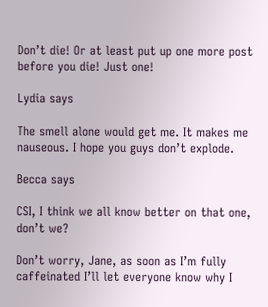Don’t die! Or at least put up one more post before you die! Just one!

Lydia says

The smell alone would get me. It makes me nauseous. I hope you guys don’t explode.

Becca says

CSI, I think we all know better on that one, don’t we?

Don’t worry, Jane, as soon as I’m fully caffeinated I’ll let everyone know why I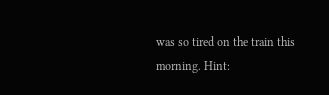was so tired on the train this morning. Hint: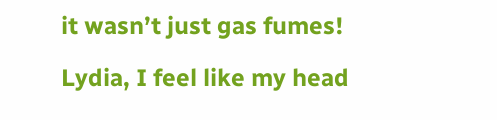it wasn’t just gas fumes!

Lydia, I feel like my head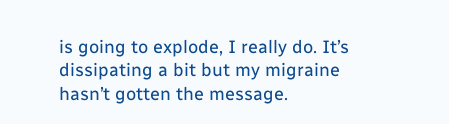is going to explode, I really do. It’s dissipating a bit but my migraine hasn’t gotten the message.